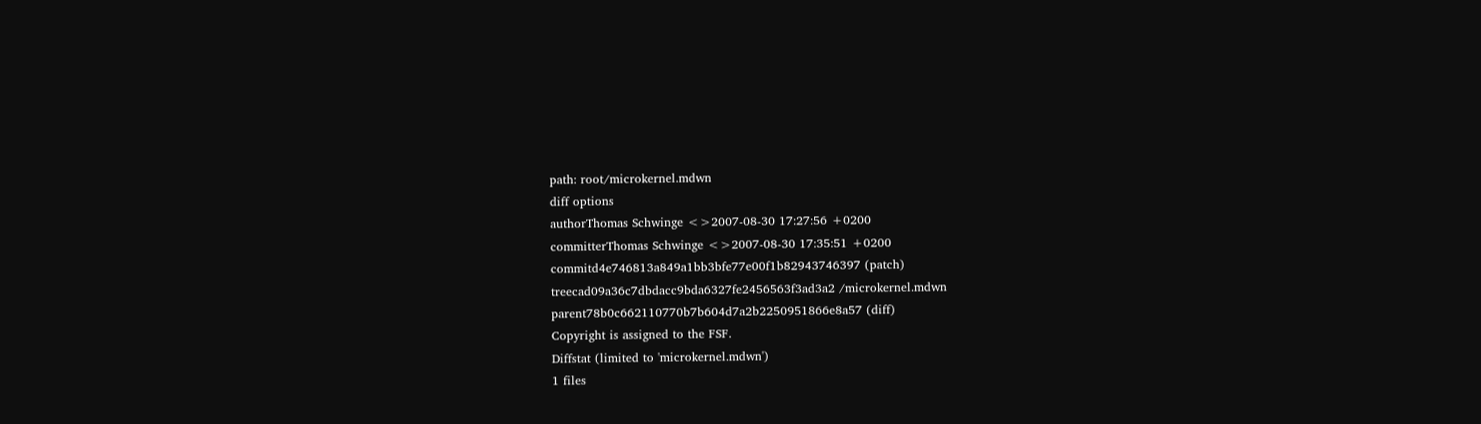path: root/microkernel.mdwn
diff options
authorThomas Schwinge <>2007-08-30 17:27:56 +0200
committerThomas Schwinge <>2007-08-30 17:35:51 +0200
commitd4e746813a849a1bb3bfe77e00f1b82943746397 (patch)
treecad09a36c7dbdacc9bda6327fe2456563f3ad3a2 /microkernel.mdwn
parent78b0c662110770b7b604d7a2b2250951866e8a57 (diff)
Copyright is assigned to the FSF.
Diffstat (limited to 'microkernel.mdwn')
1 files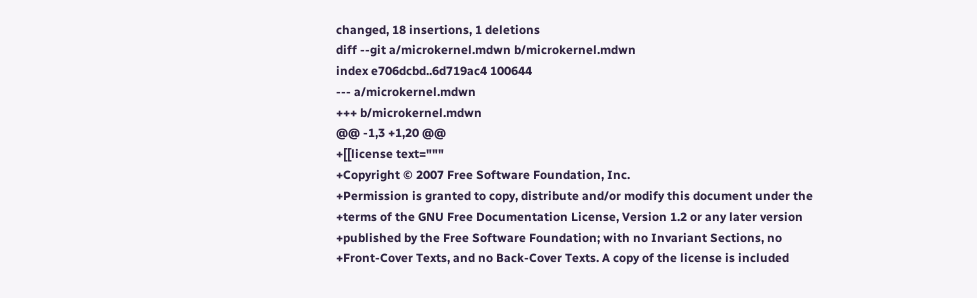changed, 18 insertions, 1 deletions
diff --git a/microkernel.mdwn b/microkernel.mdwn
index e706dcbd..6d719ac4 100644
--- a/microkernel.mdwn
+++ b/microkernel.mdwn
@@ -1,3 +1,20 @@
+[[license text="""
+Copyright © 2007 Free Software Foundation, Inc.
+Permission is granted to copy, distribute and/or modify this document under the
+terms of the GNU Free Documentation License, Version 1.2 or any later version
+published by the Free Software Foundation; with no Invariant Sections, no
+Front-Cover Texts, and no Back-Cover Texts. A copy of the license is included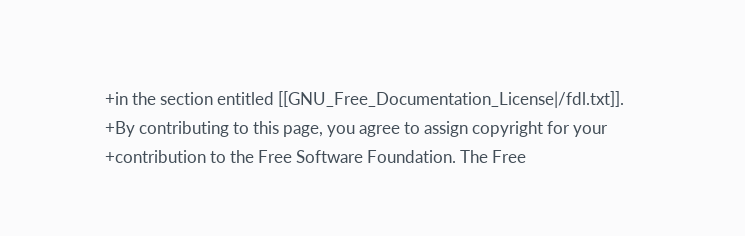+in the section entitled [[GNU_Free_Documentation_License|/fdl.txt]].
+By contributing to this page, you agree to assign copyright for your
+contribution to the Free Software Foundation. The Free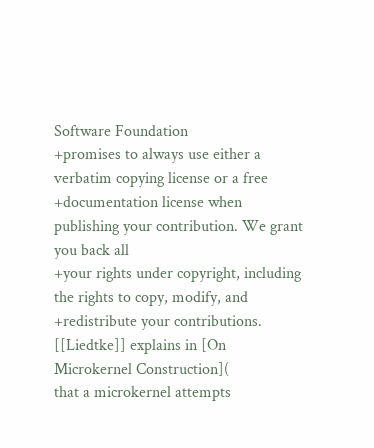Software Foundation
+promises to always use either a verbatim copying license or a free
+documentation license when publishing your contribution. We grant you back all
+your rights under copyright, including the rights to copy, modify, and
+redistribute your contributions.
[[Liedtke]] explains in [On Microkernel Construction](
that a microkernel attempts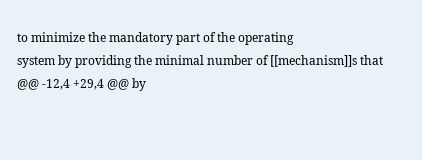to minimize the mandatory part of the operating
system by providing the minimal number of [[mechanism]]s that
@@ -12,4 +29,4 @@ by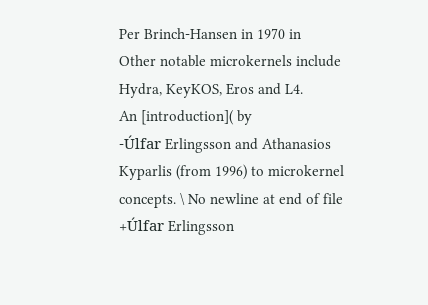Per Brinch-Hansen in 1970 in
Other notable microkernels include Hydra, KeyKOS, Eros and L4.
An [introduction]( by
-Úlfar Erlingsson and Athanasios Kyparlis (from 1996) to microkernel concepts. \ No newline at end of file
+Úlfar Erlingsson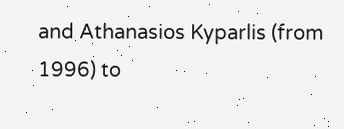and Athanasios Kyparlis (from 1996) to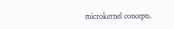microkernel concepts.